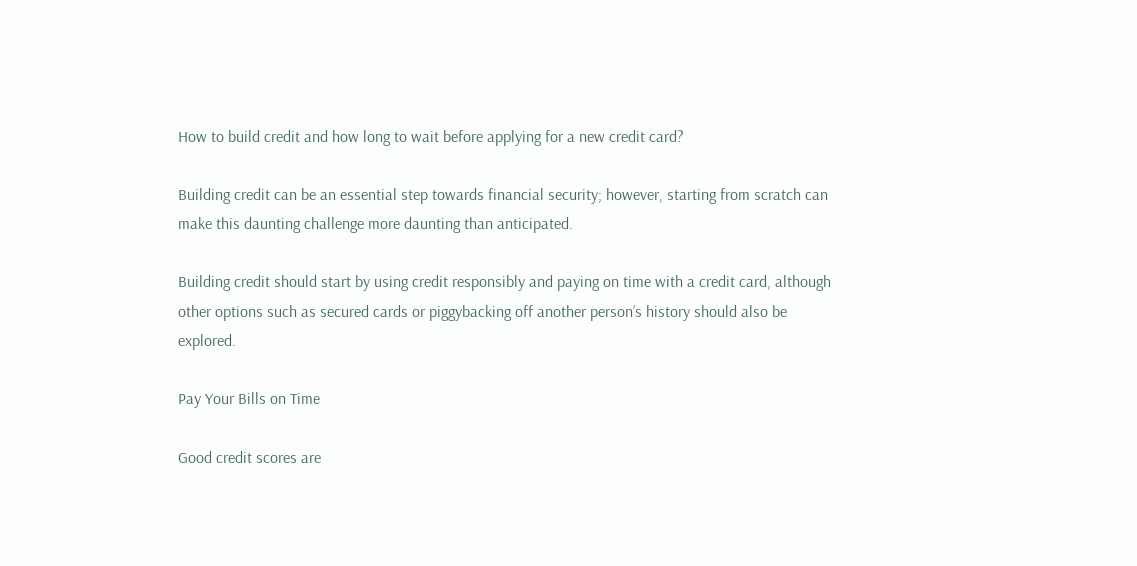How to build credit and how long to wait before applying for a new credit card?

Building credit can be an essential step towards financial security; however, starting from scratch can make this daunting challenge more daunting than anticipated.

Building credit should start by using credit responsibly and paying on time with a credit card, although other options such as secured cards or piggybacking off another person’s history should also be explored.

Pay Your Bills on Time

Good credit scores are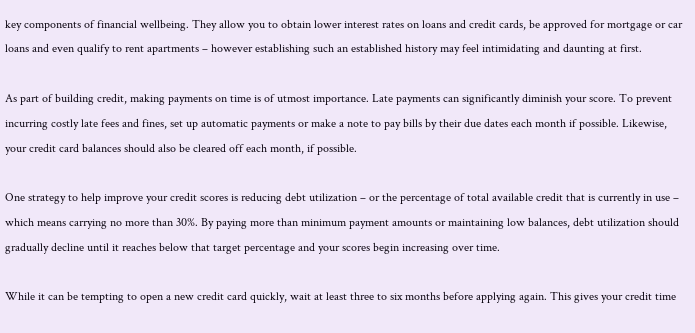key components of financial wellbeing. They allow you to obtain lower interest rates on loans and credit cards, be approved for mortgage or car loans and even qualify to rent apartments – however establishing such an established history may feel intimidating and daunting at first.

As part of building credit, making payments on time is of utmost importance. Late payments can significantly diminish your score. To prevent incurring costly late fees and fines, set up automatic payments or make a note to pay bills by their due dates each month if possible. Likewise, your credit card balances should also be cleared off each month, if possible.

One strategy to help improve your credit scores is reducing debt utilization – or the percentage of total available credit that is currently in use – which means carrying no more than 30%. By paying more than minimum payment amounts or maintaining low balances, debt utilization should gradually decline until it reaches below that target percentage and your scores begin increasing over time.

While it can be tempting to open a new credit card quickly, wait at least three to six months before applying again. This gives your credit time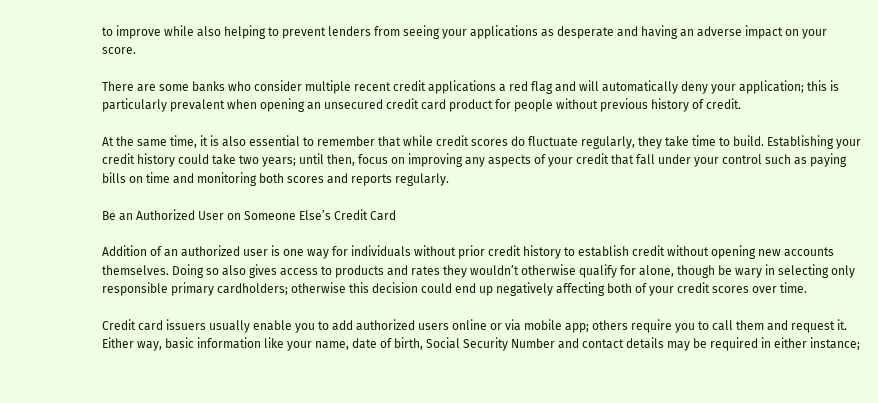to improve while also helping to prevent lenders from seeing your applications as desperate and having an adverse impact on your score.

There are some banks who consider multiple recent credit applications a red flag and will automatically deny your application; this is particularly prevalent when opening an unsecured credit card product for people without previous history of credit.

At the same time, it is also essential to remember that while credit scores do fluctuate regularly, they take time to build. Establishing your credit history could take two years; until then, focus on improving any aspects of your credit that fall under your control such as paying bills on time and monitoring both scores and reports regularly.

Be an Authorized User on Someone Else’s Credit Card

Addition of an authorized user is one way for individuals without prior credit history to establish credit without opening new accounts themselves. Doing so also gives access to products and rates they wouldn’t otherwise qualify for alone, though be wary in selecting only responsible primary cardholders; otherwise this decision could end up negatively affecting both of your credit scores over time.

Credit card issuers usually enable you to add authorized users online or via mobile app; others require you to call them and request it. Either way, basic information like your name, date of birth, Social Security Number and contact details may be required in either instance;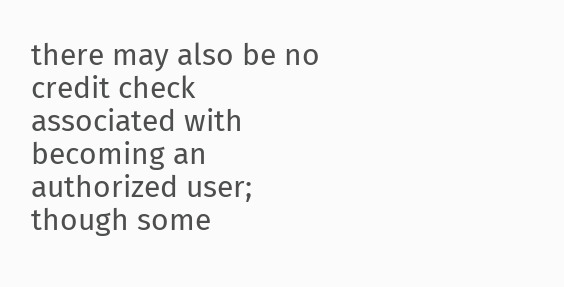there may also be no credit check associated with becoming an authorized user; though some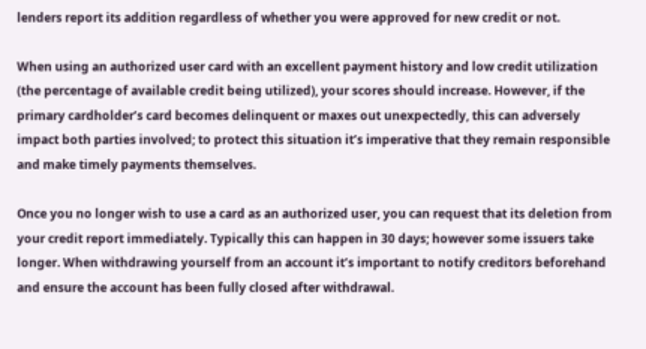lenders report its addition regardless of whether you were approved for new credit or not.

When using an authorized user card with an excellent payment history and low credit utilization (the percentage of available credit being utilized), your scores should increase. However, if the primary cardholder’s card becomes delinquent or maxes out unexpectedly, this can adversely impact both parties involved; to protect this situation it’s imperative that they remain responsible and make timely payments themselves.

Once you no longer wish to use a card as an authorized user, you can request that its deletion from your credit report immediately. Typically this can happen in 30 days; however some issuers take longer. When withdrawing yourself from an account it’s important to notify creditors beforehand and ensure the account has been fully closed after withdrawal.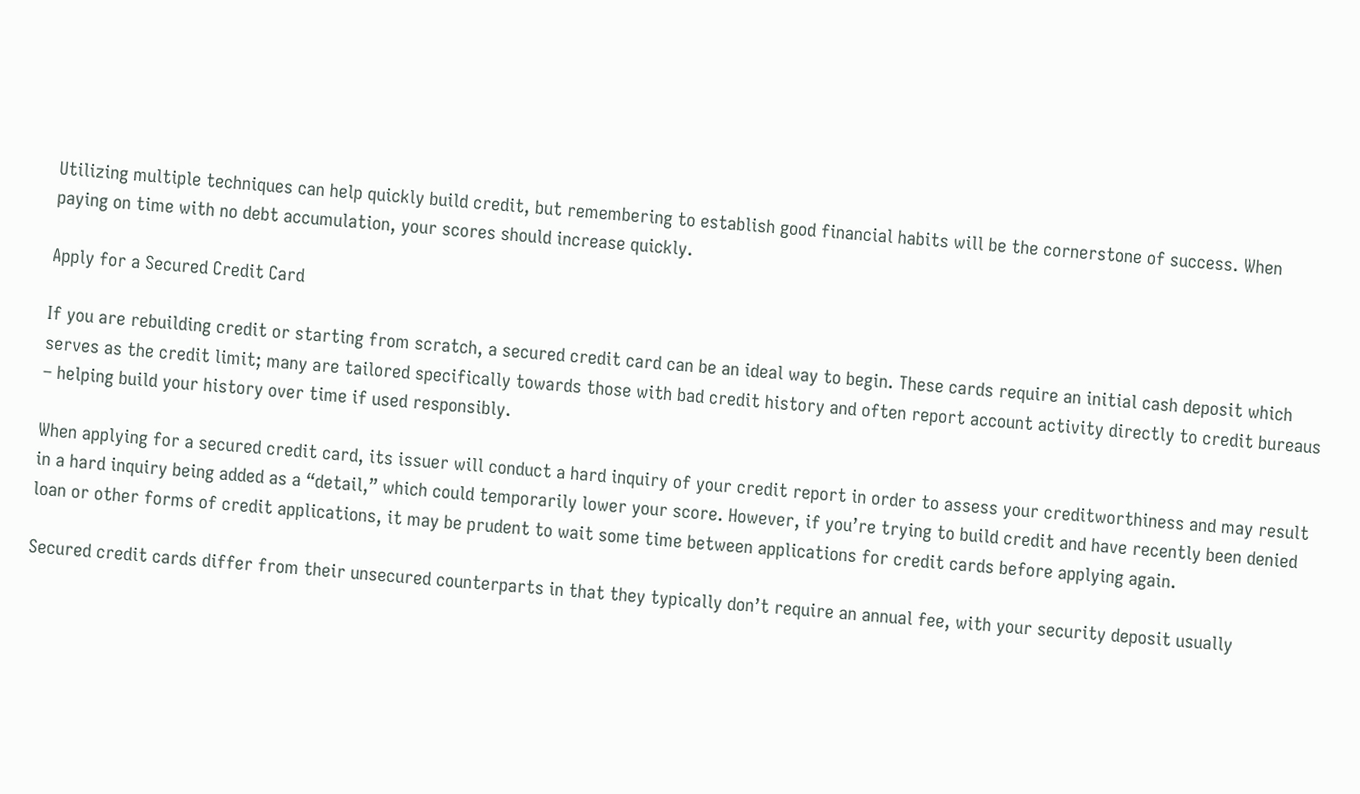Utilizing multiple techniques can help quickly build credit, but remembering to establish good financial habits will be the cornerstone of success. When paying on time with no debt accumulation, your scores should increase quickly.

Apply for a Secured Credit Card

If you are rebuilding credit or starting from scratch, a secured credit card can be an ideal way to begin. These cards require an initial cash deposit which serves as the credit limit; many are tailored specifically towards those with bad credit history and often report account activity directly to credit bureaus – helping build your history over time if used responsibly.

When applying for a secured credit card, its issuer will conduct a hard inquiry of your credit report in order to assess your creditworthiness and may result in a hard inquiry being added as a “detail,” which could temporarily lower your score. However, if you’re trying to build credit and have recently been denied loan or other forms of credit applications, it may be prudent to wait some time between applications for credit cards before applying again.

Secured credit cards differ from their unsecured counterparts in that they typically don’t require an annual fee, with your security deposit usually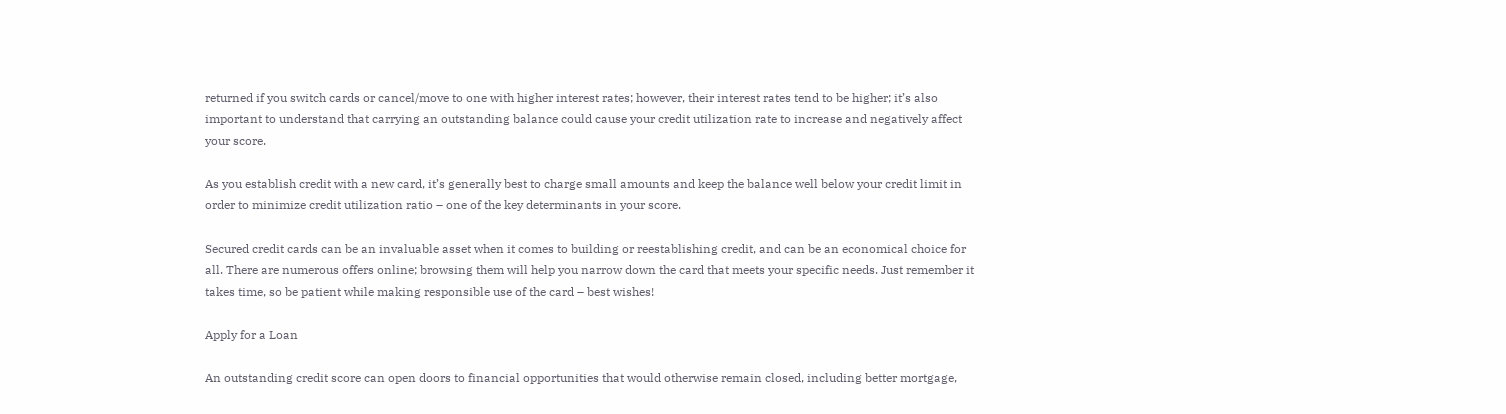returned if you switch cards or cancel/move to one with higher interest rates; however, their interest rates tend to be higher; it’s also important to understand that carrying an outstanding balance could cause your credit utilization rate to increase and negatively affect your score.

As you establish credit with a new card, it’s generally best to charge small amounts and keep the balance well below your credit limit in order to minimize credit utilization ratio – one of the key determinants in your score.

Secured credit cards can be an invaluable asset when it comes to building or reestablishing credit, and can be an economical choice for all. There are numerous offers online; browsing them will help you narrow down the card that meets your specific needs. Just remember it takes time, so be patient while making responsible use of the card – best wishes!

Apply for a Loan

An outstanding credit score can open doors to financial opportunities that would otherwise remain closed, including better mortgage,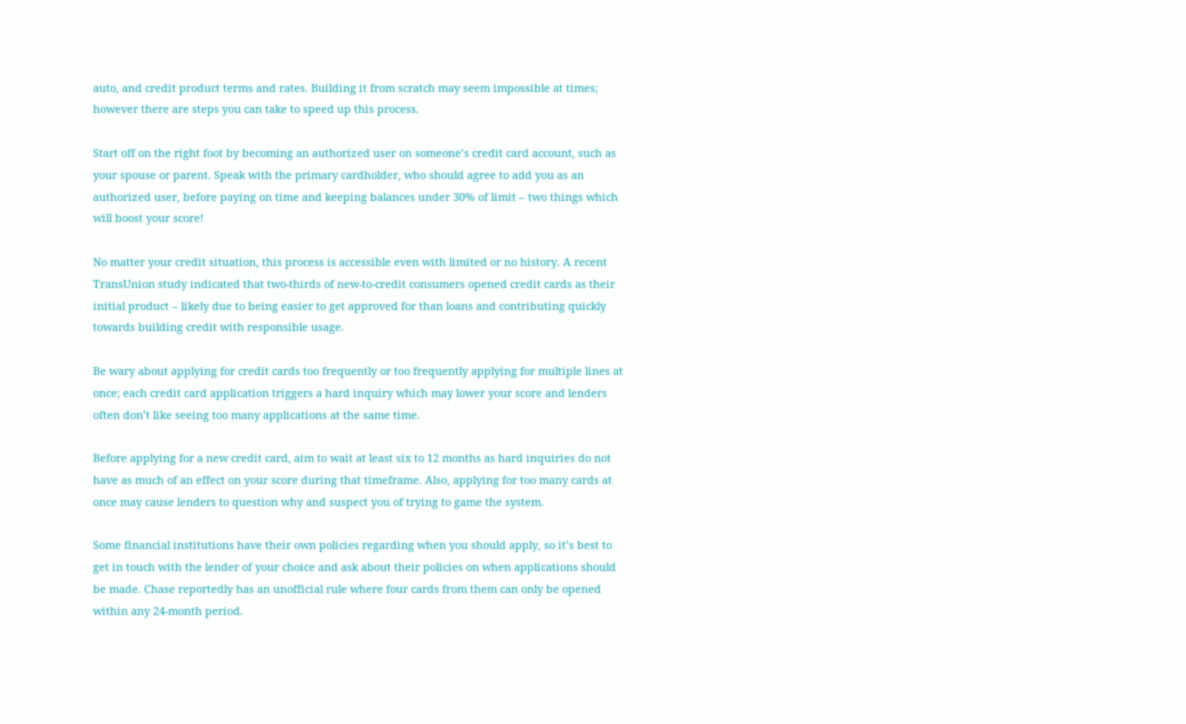auto, and credit product terms and rates. Building it from scratch may seem impossible at times; however there are steps you can take to speed up this process.

Start off on the right foot by becoming an authorized user on someone’s credit card account, such as your spouse or parent. Speak with the primary cardholder, who should agree to add you as an authorized user, before paying on time and keeping balances under 30% of limit – two things which will boost your score!

No matter your credit situation, this process is accessible even with limited or no history. A recent TransUnion study indicated that two-thirds of new-to-credit consumers opened credit cards as their initial product – likely due to being easier to get approved for than loans and contributing quickly towards building credit with responsible usage.

Be wary about applying for credit cards too frequently or too frequently applying for multiple lines at once; each credit card application triggers a hard inquiry which may lower your score and lenders often don’t like seeing too many applications at the same time.

Before applying for a new credit card, aim to wait at least six to 12 months as hard inquiries do not have as much of an effect on your score during that timeframe. Also, applying for too many cards at once may cause lenders to question why and suspect you of trying to game the system.

Some financial institutions have their own policies regarding when you should apply, so it’s best to get in touch with the lender of your choice and ask about their policies on when applications should be made. Chase reportedly has an unofficial rule where four cards from them can only be opened within any 24-month period.